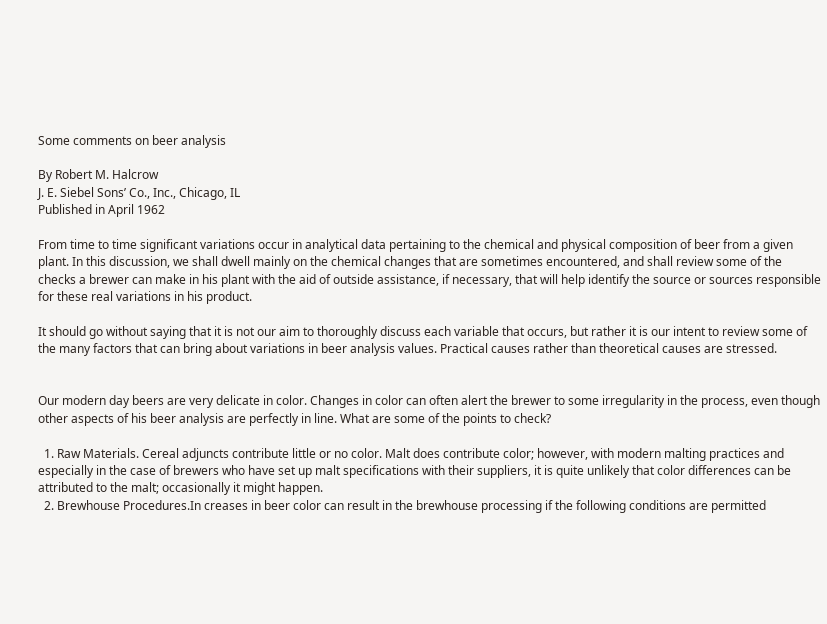Some comments on beer analysis

By Robert M. Halcrow
J. E. Siebel Sons’ Co., Inc., Chicago, IL
Published in April 1962

From time to time significant variations occur in analytical data pertaining to the chemical and physical composition of beer from a given plant. In this discussion, we shall dwell mainly on the chemical changes that are sometimes encountered, and shall review some of the checks a brewer can make in his plant with the aid of outside assistance, if necessary, that will help identify the source or sources responsible for these real variations in his product.

It should go without saying that it is not our aim to thoroughly discuss each variable that occurs, but rather it is our intent to review some of the many factors that can bring about variations in beer analysis values. Practical causes rather than theoretical causes are stressed.


Our modern day beers are very delicate in color. Changes in color can often alert the brewer to some irregularity in the process, even though other aspects of his beer analysis are perfectly in line. What are some of the points to check?

  1. Raw Materials. Cereal adjuncts contribute little or no color. Malt does contribute color; however, with modern malting practices and especially in the case of brewers who have set up malt specifications with their suppliers, it is quite unlikely that color differences can be attributed to the malt; occasionally it might happen.
  2. Brewhouse Procedures.In creases in beer color can result in the brewhouse processing if the following conditions are permitted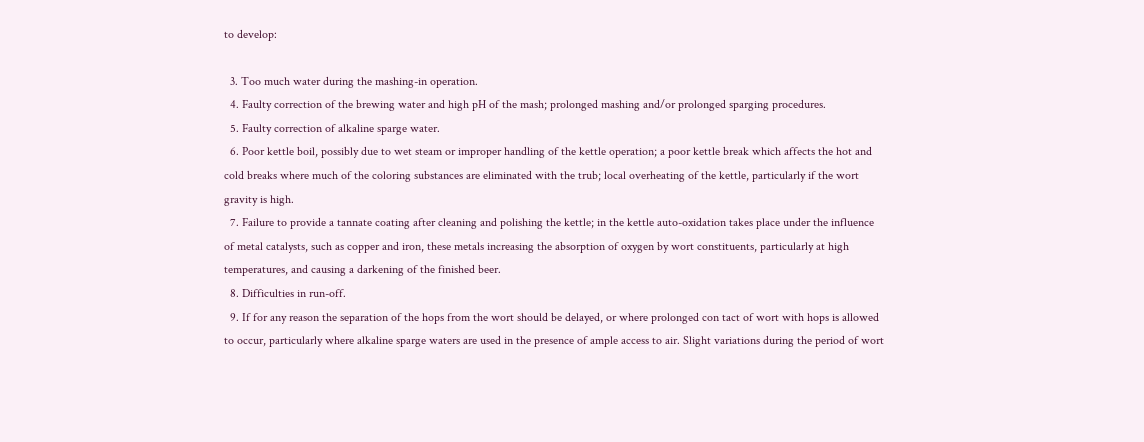to develop:

  3. Too much water during the mashing-in operation.
  4. Faulty correction of the brewing water and high pH of the mash; prolonged mashing and/or prolonged sparging procedures.
  5. Faulty correction of alkaline sparge water.
  6. Poor kettle boil, possibly due to wet steam or improper handling of the kettle operation; a poor kettle break which affects the hot and cold breaks where much of the coloring substances are eliminated with the trub; local overheating of the kettle, particularly if the wort gravity is high.
  7. Failure to provide a tannate coating after cleaning and polishing the kettle; in the kettle auto-oxidation takes place under the influence of metal catalysts, such as copper and iron, these metals increasing the absorption of oxygen by wort constituents, particularly at high temperatures, and causing a darkening of the finished beer.
  8. Difficulties in run-off.
  9. If for any reason the separation of the hops from the wort should be delayed, or where prolonged con tact of wort with hops is allowed to occur, particularly where alkaline sparge waters are used in the presence of ample access to air. Slight variations during the period of wort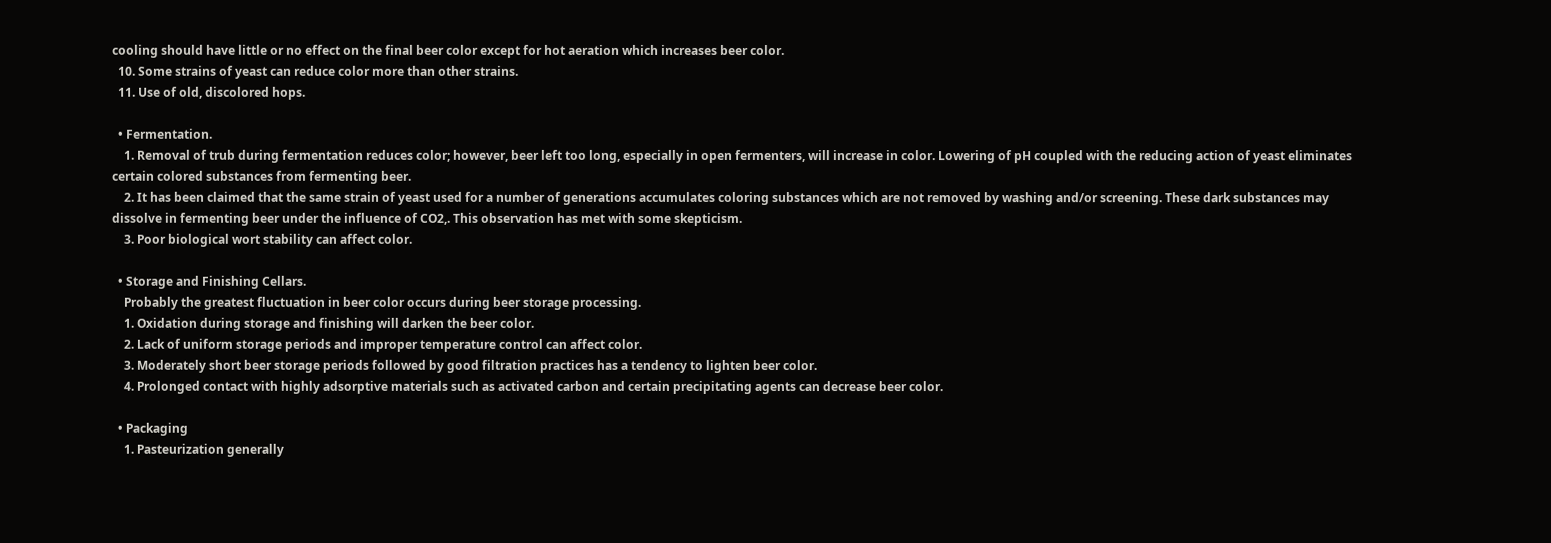cooling should have little or no effect on the final beer color except for hot aeration which increases beer color.
  10. Some strains of yeast can reduce color more than other strains.
  11. Use of old, discolored hops.

  • Fermentation.
    1. Removal of trub during fermentation reduces color; however, beer left too long, especially in open fermenters, will increase in color. Lowering of pH coupled with the reducing action of yeast eliminates certain colored substances from fermenting beer.
    2. It has been claimed that the same strain of yeast used for a number of generations accumulates coloring substances which are not removed by washing and/or screening. These dark substances may dissolve in fermenting beer under the influence of CO2,. This observation has met with some skepticism.
    3. Poor biological wort stability can affect color.

  • Storage and Finishing Cellars.
    Probably the greatest fluctuation in beer color occurs during beer storage processing.
    1. Oxidation during storage and finishing will darken the beer color.
    2. Lack of uniform storage periods and improper temperature control can affect color.
    3. Moderately short beer storage periods followed by good filtration practices has a tendency to lighten beer color.
    4. Prolonged contact with highly adsorptive materials such as activated carbon and certain precipitating agents can decrease beer color.

  • Packaging
    1. Pasteurization generally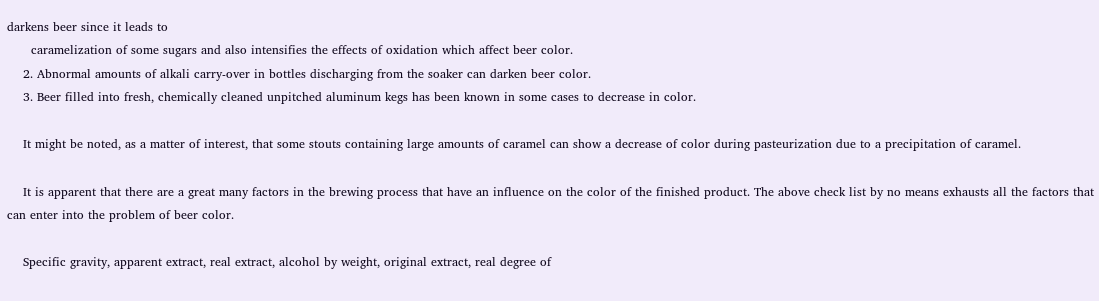darkens beer since it leads to
      caramelization of some sugars and also intensifies the effects of oxidation which affect beer color.
    2. Abnormal amounts of alkali carry-over in bottles discharging from the soaker can darken beer color.
    3. Beer filled into fresh, chemically cleaned unpitched aluminum kegs has been known in some cases to decrease in color.

    It might be noted, as a matter of interest, that some stouts containing large amounts of caramel can show a decrease of color during pasteurization due to a precipitation of caramel.

    It is apparent that there are a great many factors in the brewing process that have an influence on the color of the finished product. The above check list by no means exhausts all the factors that can enter into the problem of beer color.

    Specific gravity, apparent extract, real extract, alcohol by weight, original extract, real degree of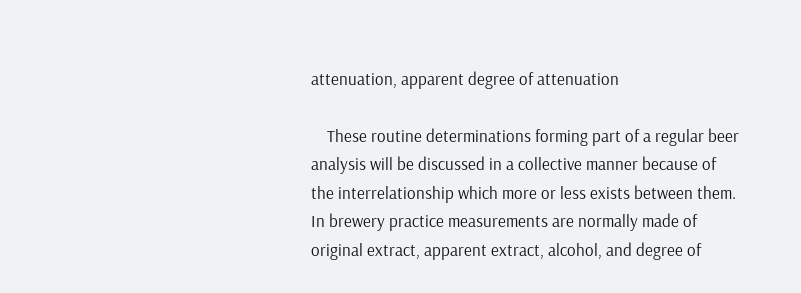attenuation, apparent degree of attenuation

    These routine determinations forming part of a regular beer analysis will be discussed in a collective manner because of the interrelationship which more or less exists between them. In brewery practice measurements are normally made of original extract, apparent extract, alcohol, and degree of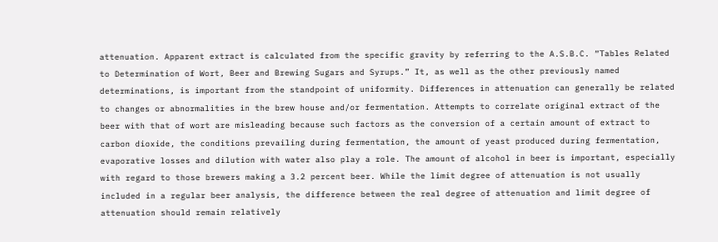attenuation. Apparent extract is calculated from the specific gravity by referring to the A.S.B.C. “Tables Related to Determination of Wort, Beer and Brewing Sugars and Syrups.” It, as well as the other previously named determinations, is important from the standpoint of uniformity. Differences in attenuation can generally be related to changes or abnormalities in the brew house and/or fermentation. Attempts to correlate original extract of the beer with that of wort are misleading because such factors as the conversion of a certain amount of extract to carbon dioxide, the conditions prevailing during fermentation, the amount of yeast produced during fermentation, evaporative losses and dilution with water also play a role. The amount of alcohol in beer is important, especially with regard to those brewers making a 3.2 percent beer. While the limit degree of attenuation is not usually included in a regular beer analysis, the difference between the real degree of attenuation and limit degree of attenuation should remain relatively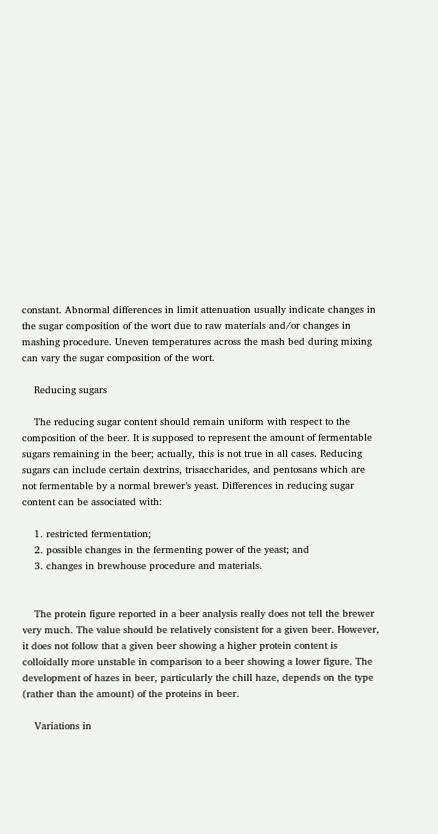constant. Abnormal differences in limit attenuation usually indicate changes in the sugar composition of the wort due to raw materials and/or changes in mashing procedure. Uneven temperatures across the mash bed during mixing can vary the sugar composition of the wort.

    Reducing sugars

    The reducing sugar content should remain uniform with respect to the composition of the beer. It is supposed to represent the amount of fermentable sugars remaining in the beer; actually, this is not true in all cases. Reducing sugars can include certain dextrins, trisaccharides, and pentosans which are not fermentable by a normal brewer’s yeast. Differences in reducing sugar content can be associated with:

    1. restricted fermentation;
    2. possible changes in the fermenting power of the yeast; and
    3. changes in brewhouse procedure and materials.


    The protein figure reported in a beer analysis really does not tell the brewer very much. The value should be relatively consistent for a given beer. However, it does not follow that a given beer showing a higher protein content is colloidally more unstable in comparison to a beer showing a lower figure. The development of hazes in beer, particularly the chill haze, depends on the type (rather than the amount) of the proteins in beer.

    Variations in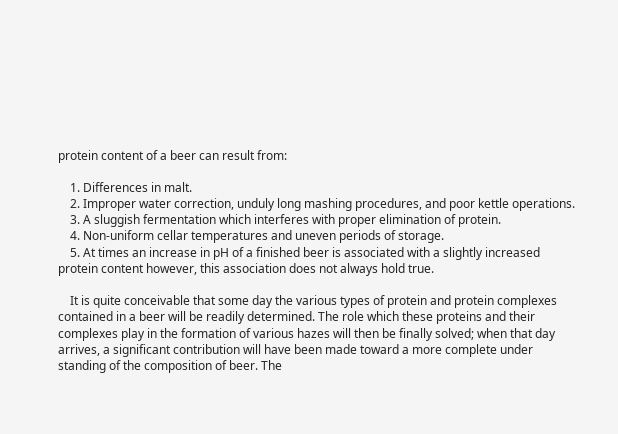protein content of a beer can result from:

    1. Differences in malt.
    2. Improper water correction, unduly long mashing procedures, and poor kettle operations.
    3. A sluggish fermentation which interferes with proper elimination of protein.
    4. Non-uniform cellar temperatures and uneven periods of storage.
    5. At times an increase in pH of a finished beer is associated with a slightly increased protein content however, this association does not always hold true.

    It is quite conceivable that some day the various types of protein and protein complexes contained in a beer will be readily determined. The role which these proteins and their complexes play in the formation of various hazes will then be finally solved; when that day arrives, a significant contribution will have been made toward a more complete under standing of the composition of beer. The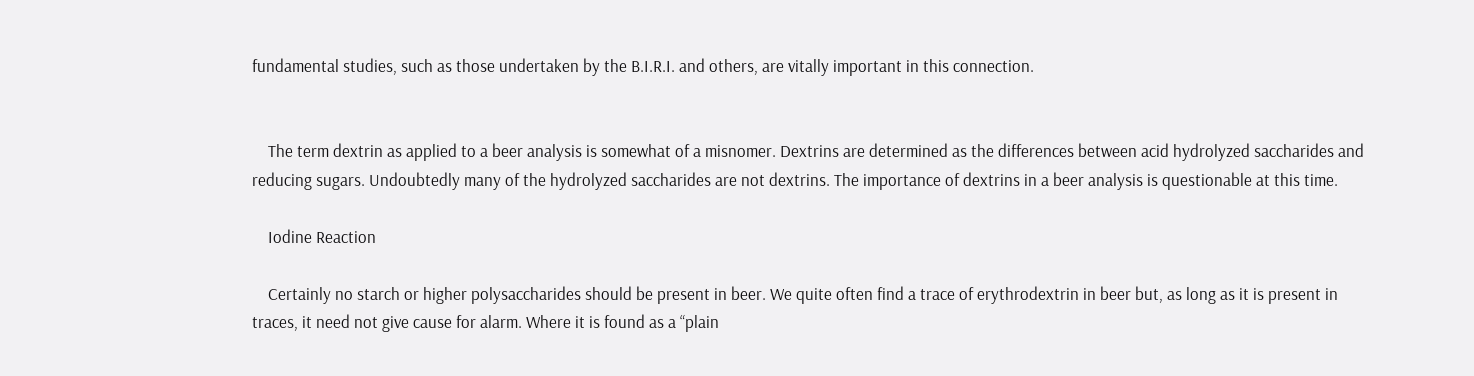fundamental studies, such as those undertaken by the B.I.R.I. and others, are vitally important in this connection.


    The term dextrin as applied to a beer analysis is somewhat of a misnomer. Dextrins are determined as the differences between acid hydrolyzed saccharides and reducing sugars. Undoubtedly many of the hydrolyzed saccharides are not dextrins. The importance of dextrins in a beer analysis is questionable at this time.

    Iodine Reaction

    Certainly no starch or higher polysaccharides should be present in beer. We quite often find a trace of erythrodextrin in beer but, as long as it is present in traces, it need not give cause for alarm. Where it is found as a “plain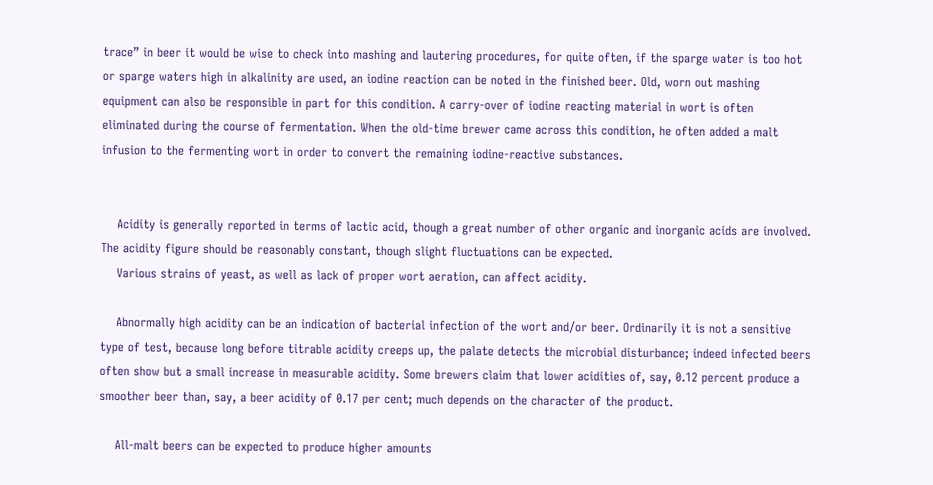trace” in beer it would be wise to check into mashing and lautering procedures, for quite often, if the sparge water is too hot or sparge waters high in alkalinity are used, an iodine reaction can be noted in the finished beer. Old, worn out mashing equipment can also be responsible in part for this condition. A carry-over of iodine reacting material in wort is often eliminated during the course of fermentation. When the old-time brewer came across this condition, he often added a malt infusion to the fermenting wort in order to convert the remaining iodine-reactive substances.


    Acidity is generally reported in terms of lactic acid, though a great number of other organic and inorganic acids are involved. The acidity figure should be reasonably constant, though slight fluctuations can be expected.
    Various strains of yeast, as well as lack of proper wort aeration, can affect acidity.

    Abnormally high acidity can be an indication of bacterial infection of the wort and/or beer. Ordinarily it is not a sensitive type of test, because long before titrable acidity creeps up, the palate detects the microbial disturbance; indeed infected beers often show but a small increase in measurable acidity. Some brewers claim that lower acidities of, say, 0.12 percent produce a smoother beer than, say, a beer acidity of 0.17 per cent; much depends on the character of the product.

    All-malt beers can be expected to produce higher amounts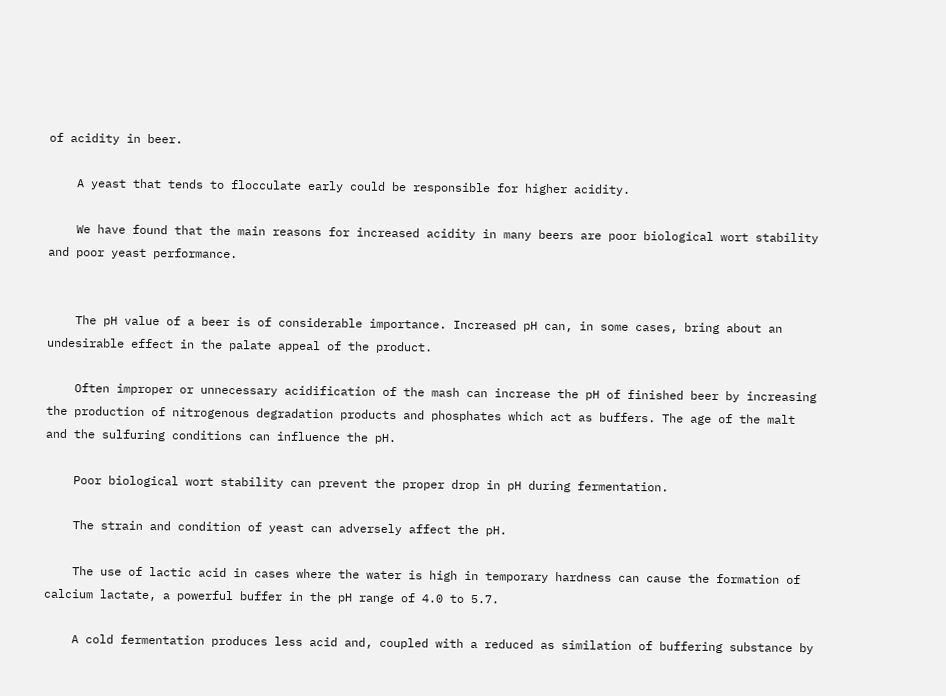of acidity in beer.

    A yeast that tends to flocculate early could be responsible for higher acidity.

    We have found that the main reasons for increased acidity in many beers are poor biological wort stability and poor yeast performance.


    The pH value of a beer is of considerable importance. Increased pH can, in some cases, bring about an undesirable effect in the palate appeal of the product.

    Often improper or unnecessary acidification of the mash can increase the pH of finished beer by increasing the production of nitrogenous degradation products and phosphates which act as buffers. The age of the malt and the sulfuring conditions can influence the pH.

    Poor biological wort stability can prevent the proper drop in pH during fermentation.

    The strain and condition of yeast can adversely affect the pH.

    The use of lactic acid in cases where the water is high in temporary hardness can cause the formation of calcium lactate, a powerful buffer in the pH range of 4.0 to 5.7.

    A cold fermentation produces less acid and, coupled with a reduced as similation of buffering substance by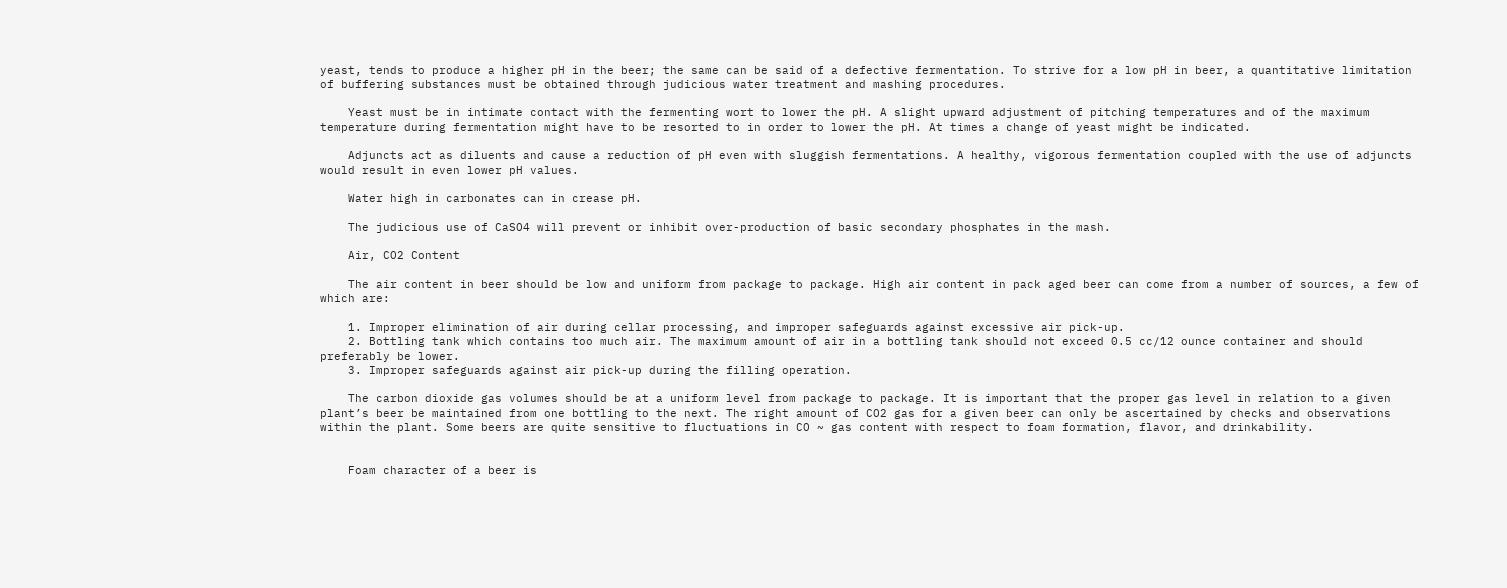yeast, tends to produce a higher pH in the beer; the same can be said of a defective fermentation. To strive for a low pH in beer, a quantitative limitation of buffering substances must be obtained through judicious water treatment and mashing procedures.

    Yeast must be in intimate contact with the fermenting wort to lower the pH. A slight upward adjustment of pitching temperatures and of the maximum temperature during fermentation might have to be resorted to in order to lower the pH. At times a change of yeast might be indicated.

    Adjuncts act as diluents and cause a reduction of pH even with sluggish fermentations. A healthy, vigorous fermentation coupled with the use of adjuncts would result in even lower pH values.

    Water high in carbonates can in crease pH.

    The judicious use of CaSO4 will prevent or inhibit over-production of basic secondary phosphates in the mash.

    Air, CO2 Content

    The air content in beer should be low and uniform from package to package. High air content in pack aged beer can come from a number of sources, a few of which are:

    1. Improper elimination of air during cellar processing, and improper safeguards against excessive air pick-up.
    2. Bottling tank which contains too much air. The maximum amount of air in a bottling tank should not exceed 0.5 cc/12 ounce container and should preferably be lower.
    3. Improper safeguards against air pick-up during the filling operation.

    The carbon dioxide gas volumes should be at a uniform level from package to package. It is important that the proper gas level in relation to a given plant’s beer be maintained from one bottling to the next. The right amount of CO2 gas for a given beer can only be ascertained by checks and observations within the plant. Some beers are quite sensitive to fluctuations in CO ~ gas content with respect to foam formation, flavor, and drinkability.


    Foam character of a beer is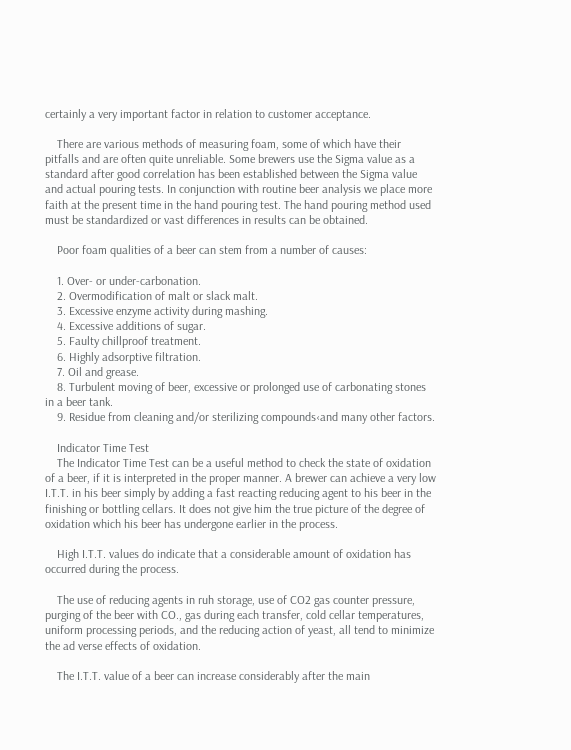certainly a very important factor in relation to customer acceptance.

    There are various methods of measuring foam, some of which have their pitfalls and are often quite unreliable. Some brewers use the Sigma value as a standard after good correlation has been established between the Sigma value and actual pouring tests. In conjunction with routine beer analysis we place more faith at the present time in the hand pouring test. The hand pouring method used must be standardized or vast differences in results can be obtained.

    Poor foam qualities of a beer can stem from a number of causes:

    1. Over- or under-carbonation.
    2. Overmodification of malt or slack malt.
    3. Excessive enzyme activity during mashing.
    4. Excessive additions of sugar.
    5. Faulty chillproof treatment.
    6. Highly adsorptive filtration.
    7. Oil and grease.
    8. Turbulent moving of beer, excessive or prolonged use of carbonating stones in a beer tank.
    9. Residue from cleaning and/or sterilizing compounds‹and many other factors.

    Indicator Time Test
    The Indicator Time Test can be a useful method to check the state of oxidation of a beer, if it is interpreted in the proper manner. A brewer can achieve a very low I.T.T. in his beer simply by adding a fast reacting reducing agent to his beer in the finishing or bottling cellars. It does not give him the true picture of the degree of oxidation which his beer has undergone earlier in the process.

    High I.T.T. values do indicate that a considerable amount of oxidation has occurred during the process.

    The use of reducing agents in ruh storage, use of CO2 gas counter pressure, purging of the beer with CO., gas during each transfer, cold cellar temperatures, uniform processing periods, and the reducing action of yeast, all tend to minimize the ad verse effects of oxidation.

    The I.T.T. value of a beer can increase considerably after the main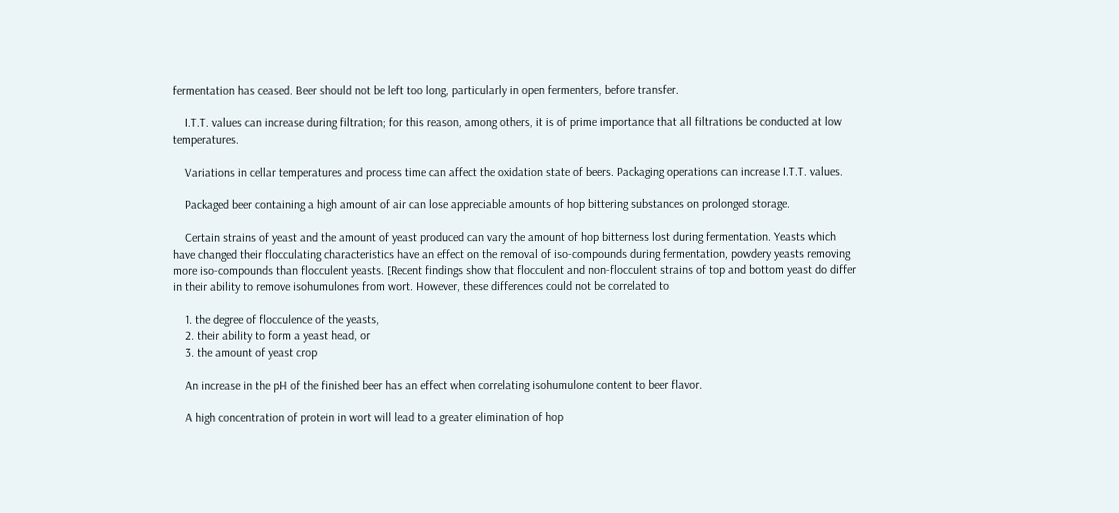fermentation has ceased. Beer should not be left too long, particularly in open fermenters, before transfer.

    I.T.T. values can increase during filtration; for this reason, among others, it is of prime importance that all filtrations be conducted at low temperatures.

    Variations in cellar temperatures and process time can affect the oxidation state of beers. Packaging operations can increase I.T.T. values.

    Packaged beer containing a high amount of air can lose appreciable amounts of hop bittering substances on prolonged storage.

    Certain strains of yeast and the amount of yeast produced can vary the amount of hop bitterness lost during fermentation. Yeasts which have changed their flocculating characteristics have an effect on the removal of iso-compounds during fermentation, powdery yeasts removing more iso-compounds than flocculent yeasts. [Recent findings show that flocculent and non-flocculent strains of top and bottom yeast do differ in their ability to remove isohumulones from wort. However, these differences could not be correlated to

    1. the degree of flocculence of the yeasts,
    2. their ability to form a yeast head, or
    3. the amount of yeast crop

    An increase in the pH of the finished beer has an effect when correlating isohumulone content to beer flavor.

    A high concentration of protein in wort will lead to a greater elimination of hop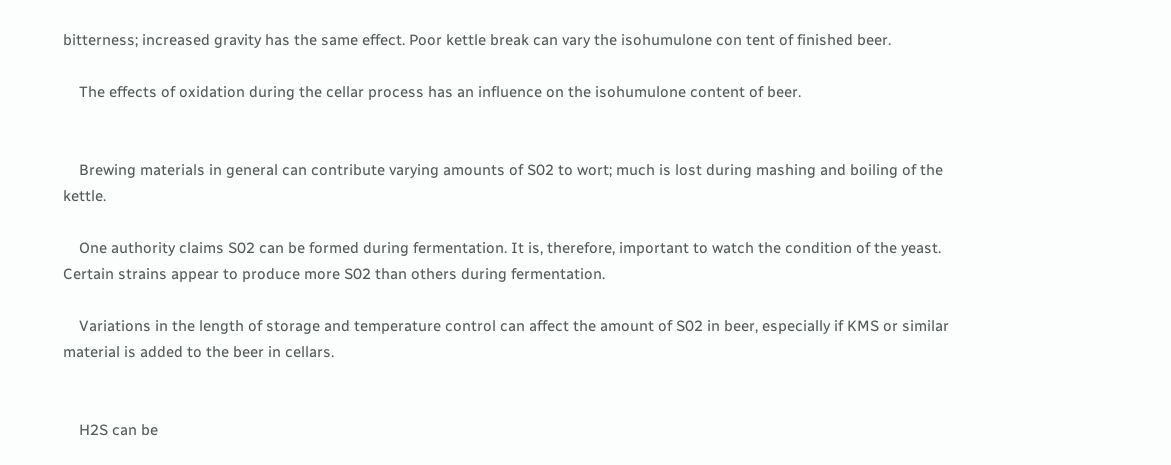bitterness; increased gravity has the same effect. Poor kettle break can vary the isohumulone con tent of finished beer.

    The effects of oxidation during the cellar process has an influence on the isohumulone content of beer.


    Brewing materials in general can contribute varying amounts of S02 to wort; much is lost during mashing and boiling of the kettle.

    One authority claims S02 can be formed during fermentation. It is, therefore, important to watch the condition of the yeast. Certain strains appear to produce more S02 than others during fermentation.

    Variations in the length of storage and temperature control can affect the amount of S02 in beer, especially if KMS or similar material is added to the beer in cellars.


    H2S can be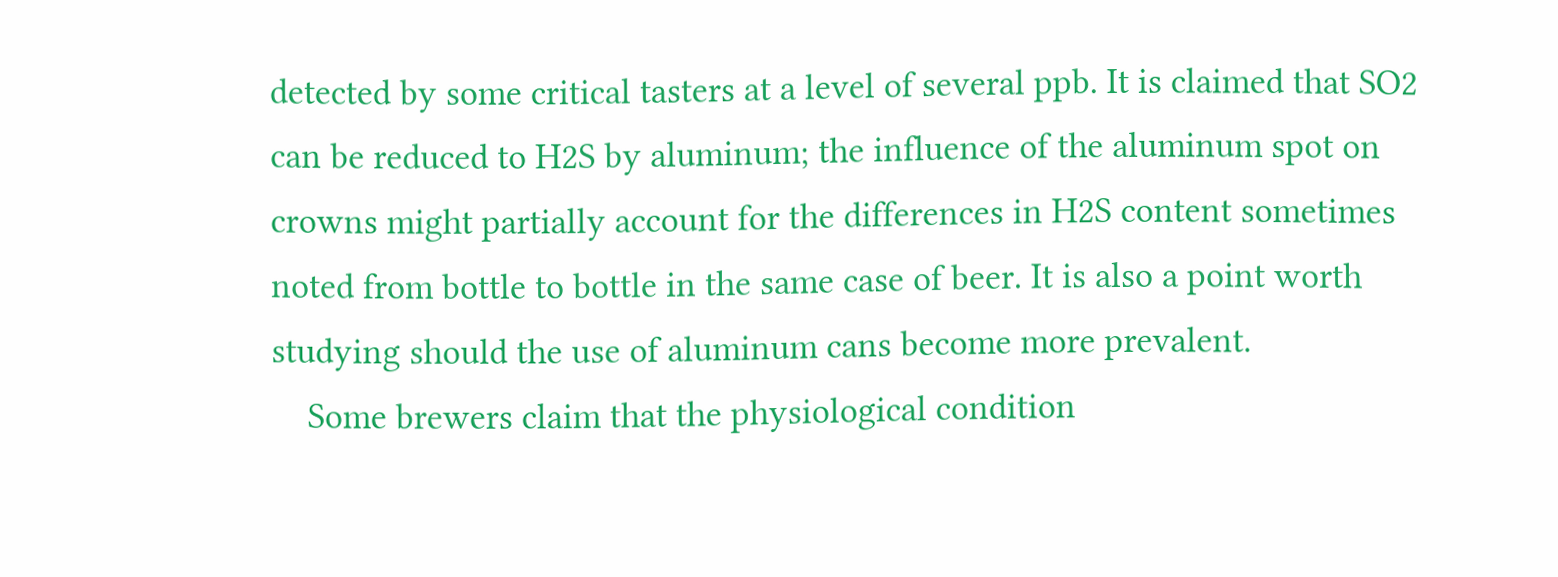detected by some critical tasters at a level of several ppb. It is claimed that SO2 can be reduced to H2S by aluminum; the influence of the aluminum spot on crowns might partially account for the differences in H2S content sometimes noted from bottle to bottle in the same case of beer. It is also a point worth studying should the use of aluminum cans become more prevalent.
    Some brewers claim that the physiological condition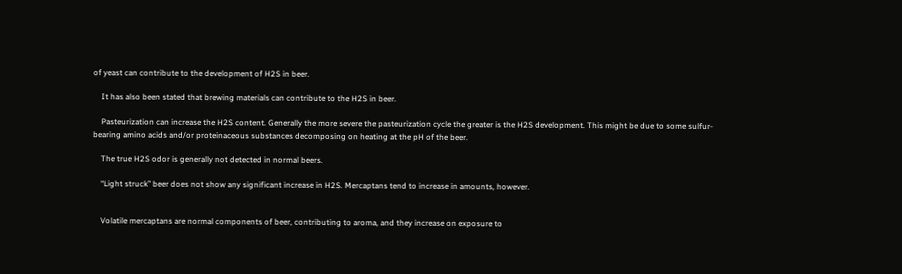of yeast can contribute to the development of H2S in beer.

    It has also been stated that brewing materials can contribute to the H2S in beer.

    Pasteurization can increase the H2S content. Generally the more severe the pasteurization cycle the greater is the H2S development. This might be due to some sulfur-bearing amino acids and/or proteinaceous substances decomposing on heating at the pH of the beer.

    The true H2S odor is generally not detected in normal beers.

    “Light struck” beer does not show any significant increase in H2S. Mercaptans tend to increase in amounts, however.


    Volatile mercaptans are normal components of beer, contributing to aroma, and they increase on exposure to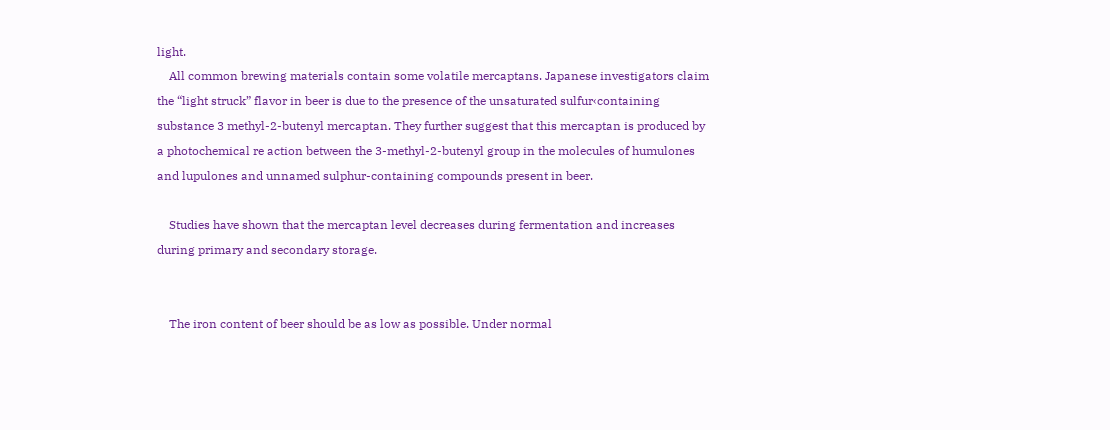light.
    All common brewing materials contain some volatile mercaptans. Japanese investigators claim the “light struck” flavor in beer is due to the presence of the unsaturated sulfur‹containing substance 3 methyl-2-butenyl mercaptan. They further suggest that this mercaptan is produced by a photochemical re action between the 3-methyl-2-butenyl group in the molecules of humulones and lupulones and unnamed sulphur-containing compounds present in beer.

    Studies have shown that the mercaptan level decreases during fermentation and increases during primary and secondary storage.


    The iron content of beer should be as low as possible. Under normal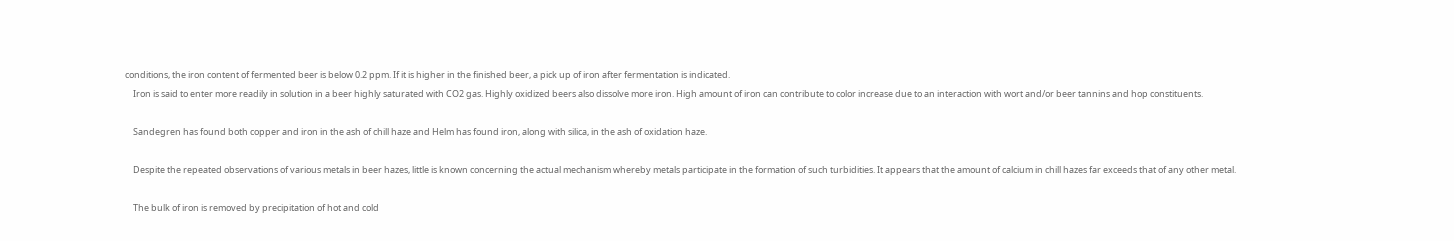conditions, the iron content of fermented beer is below 0.2 ppm. If it is higher in the finished beer, a pick up of iron after fermentation is indicated.
    Iron is said to enter more readily in solution in a beer highly saturated with CO2 gas. Highly oxidized beers also dissolve more iron. High amount of iron can contribute to color increase due to an interaction with wort and/or beer tannins and hop constituents.

    Sandegren has found both copper and iron in the ash of chill haze and Helm has found iron, along with silica, in the ash of oxidation haze.

    Despite the repeated observations of various metals in beer hazes, little is known concerning the actual mechanism whereby metals participate in the formation of such turbidities. It appears that the amount of calcium in chill hazes far exceeds that of any other metal.

    The bulk of iron is removed by precipitation of hot and cold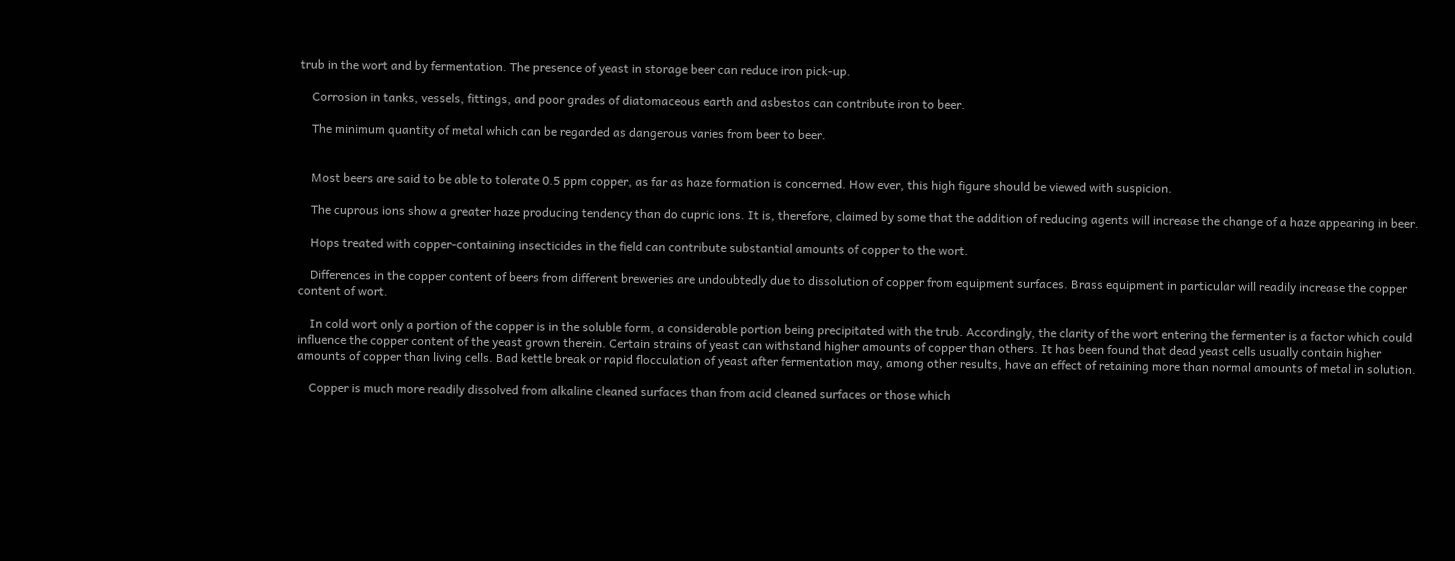trub in the wort and by fermentation. The presence of yeast in storage beer can reduce iron pick-up.

    Corrosion in tanks, vessels, fittings, and poor grades of diatomaceous earth and asbestos can contribute iron to beer.

    The minimum quantity of metal which can be regarded as dangerous varies from beer to beer.


    Most beers are said to be able to tolerate 0.5 ppm copper, as far as haze formation is concerned. How ever, this high figure should be viewed with suspicion.

    The cuprous ions show a greater haze producing tendency than do cupric ions. It is, therefore, claimed by some that the addition of reducing agents will increase the change of a haze appearing in beer.

    Hops treated with copper-containing insecticides in the field can contribute substantial amounts of copper to the wort.

    Differences in the copper content of beers from different breweries are undoubtedly due to dissolution of copper from equipment surfaces. Brass equipment in particular will readily increase the copper content of wort.

    In cold wort only a portion of the copper is in the soluble form, a considerable portion being precipitated with the trub. Accordingly, the clarity of the wort entering the fermenter is a factor which could influence the copper content of the yeast grown therein. Certain strains of yeast can withstand higher amounts of copper than others. It has been found that dead yeast cells usually contain higher amounts of copper than living cells. Bad kettle break or rapid flocculation of yeast after fermentation may, among other results, have an effect of retaining more than normal amounts of metal in solution.

    Copper is much more readily dissolved from alkaline cleaned surfaces than from acid cleaned surfaces or those which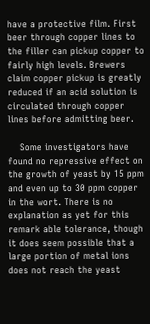have a protective film. First beer through copper lines to the filler can pickup copper to fairly high levels. Brewers claim copper pickup is greatly reduced if an acid solution is circulated through copper lines before admitting beer.

    Some investigators have found no repressive effect on the growth of yeast by 15 ppm and even up to 30 ppm copper in the wort. There is no explanation as yet for this remark able tolerance, though it does seem possible that a large portion of metal ions does not reach the yeast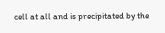cell at all and is precipitated by the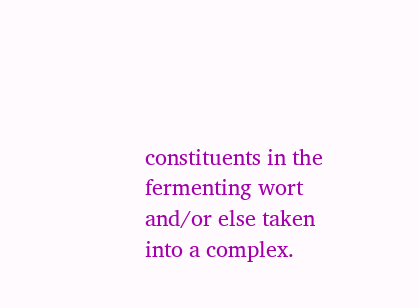constituents in the fermenting wort and/or else taken into a complex.